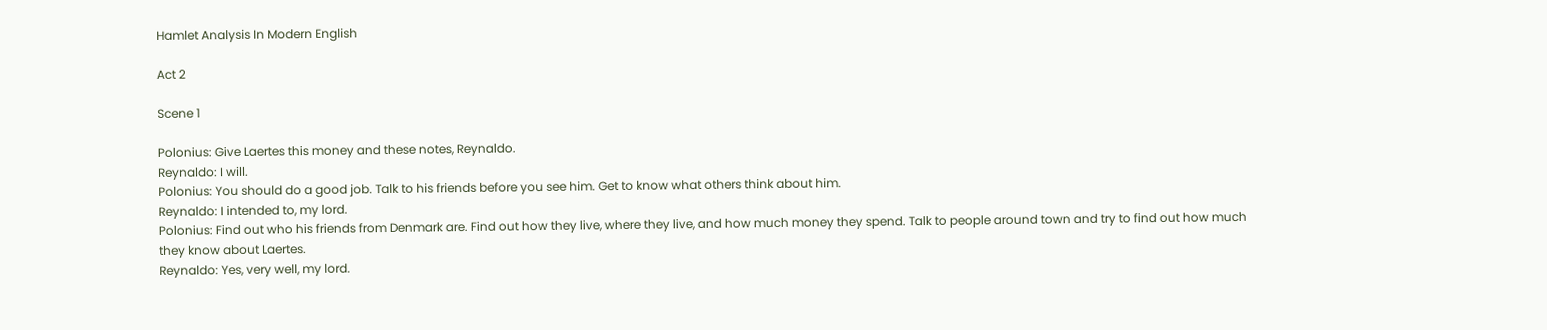Hamlet Analysis In Modern English

Act 2

Scene 1

Polonius: Give Laertes this money and these notes, Reynaldo.
Reynaldo: I will.
Polonius: You should do a good job. Talk to his friends before you see him. Get to know what others think about him.
Reynaldo: I intended to, my lord.
Polonius: Find out who his friends from Denmark are. Find out how they live, where they live, and how much money they spend. Talk to people around town and try to find out how much they know about Laertes.
Reynaldo: Yes, very well, my lord.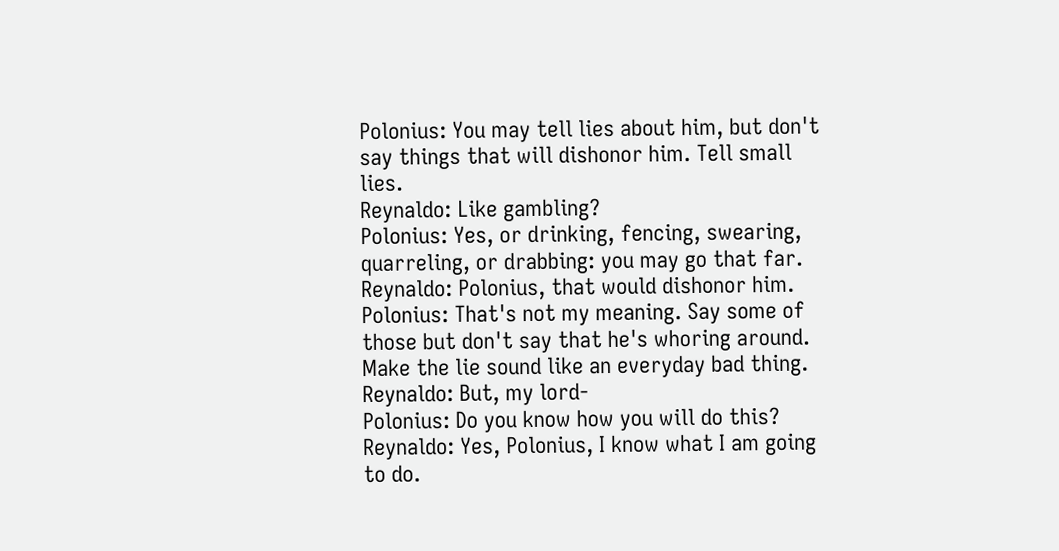Polonius: You may tell lies about him, but don't say things that will dishonor him. Tell small lies.
Reynaldo: Like gambling?
Polonius: Yes, or drinking, fencing, swearing, quarreling, or drabbing: you may go that far.
Reynaldo: Polonius, that would dishonor him.
Polonius: That's not my meaning. Say some of those but don't say that he's whoring around. Make the lie sound like an everyday bad thing.
Reynaldo: But, my lord-
Polonius: Do you know how you will do this?
Reynaldo: Yes, Polonius, I know what I am going to do.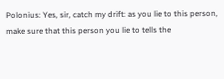Polonius: Yes, sir, catch my drift: as you lie to this person, make sure that this person you lie to tells the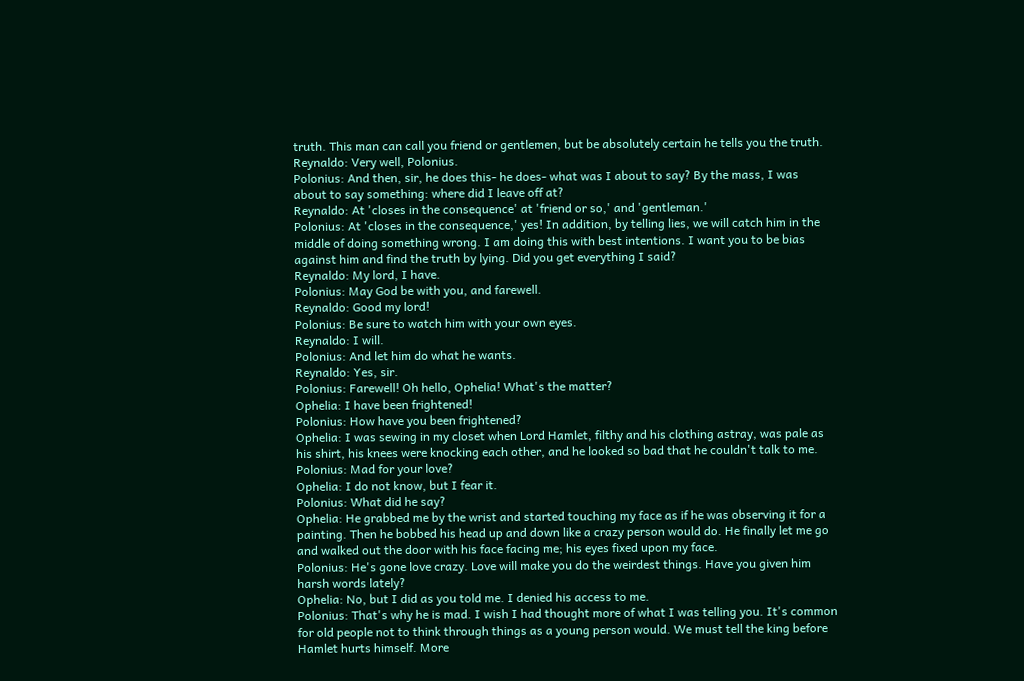truth. This man can call you friend or gentlemen, but be absolutely certain he tells you the truth.
Reynaldo: Very well, Polonius.
Polonius: And then, sir, he does this- he does- what was I about to say? By the mass, I was about to say something: where did I leave off at?
Reynaldo: At 'closes in the consequence' at 'friend or so,' and 'gentleman.'
Polonius: At 'closes in the consequence,' yes! In addition, by telling lies, we will catch him in the middle of doing something wrong. I am doing this with best intentions. I want you to be bias against him and find the truth by lying. Did you get everything I said?
Reynaldo: My lord, I have.
Polonius: May God be with you, and farewell.
Reynaldo: Good my lord!
Polonius: Be sure to watch him with your own eyes.
Reynaldo: I will.
Polonius: And let him do what he wants.
Reynaldo: Yes, sir.
Polonius: Farewell! Oh hello, Ophelia! What's the matter?
Ophelia: I have been frightened!
Polonius: How have you been frightened?
Ophelia: I was sewing in my closet when Lord Hamlet, filthy and his clothing astray, was pale as his shirt, his knees were knocking each other, and he looked so bad that he couldn't talk to me.
Polonius: Mad for your love?
Ophelia: I do not know, but I fear it.
Polonius: What did he say?
Ophelia: He grabbed me by the wrist and started touching my face as if he was observing it for a painting. Then he bobbed his head up and down like a crazy person would do. He finally let me go and walked out the door with his face facing me; his eyes fixed upon my face.
Polonius: He's gone love crazy. Love will make you do the weirdest things. Have you given him harsh words lately?
Ophelia: No, but I did as you told me. I denied his access to me.
Polonius: That's why he is mad. I wish I had thought more of what I was telling you. It's common for old people not to think through things as a young person would. We must tell the king before Hamlet hurts himself. More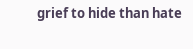grief to hide than hate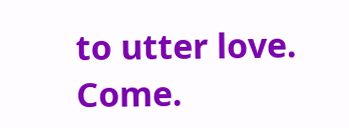to utter love. Come.